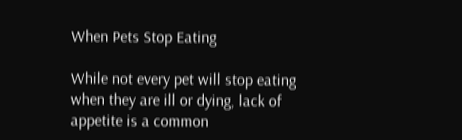When Pets Stop Eating

While not every pet will stop eating when they are ill or dying, lack of appetite is a common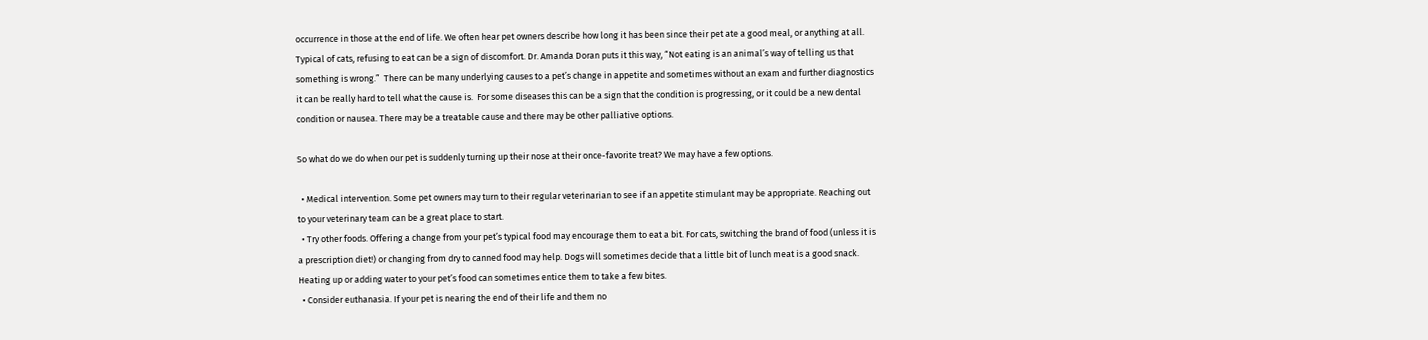occurrence in those at the end of life. We often hear pet owners describe how long it has been since their pet ate a good meal, or anything at all. Typical of cats, refusing to eat can be a sign of discomfort. Dr. Amanda Doran puts it this way, “Not eating is an animal’s way of telling us that something is wrong.”  There can be many underlying causes to a pet’s change in appetite and sometimes without an exam and further diagnostics it can be really hard to tell what the cause is.  For some diseases this can be a sign that the condition is progressing, or it could be a new dental condition or nausea. There may be a treatable cause and there may be other palliative options.

So what do we do when our pet is suddenly turning up their nose at their once-favorite treat? We may have a few options.

  • Medical intervention. Some pet owners may turn to their regular veterinarian to see if an appetite stimulant may be appropriate. Reaching out to your veterinary team can be a great place to start.
  • Try other foods. Offering a change from your pet’s typical food may encourage them to eat a bit. For cats, switching the brand of food (unless it is a prescription diet!) or changing from dry to canned food may help. Dogs will sometimes decide that a little bit of lunch meat is a good snack. Heating up or adding water to your pet’s food can sometimes entice them to take a few bites.
  • Consider euthanasia. If your pet is nearing the end of their life and them no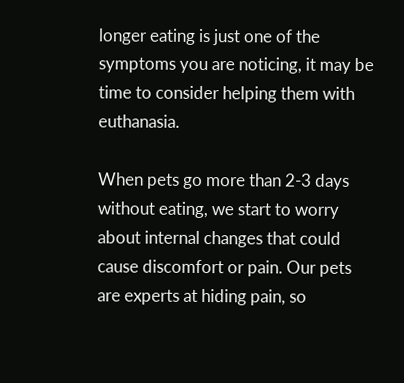longer eating is just one of the symptoms you are noticing, it may be time to consider helping them with euthanasia.

When pets go more than 2-3 days without eating, we start to worry about internal changes that could cause discomfort or pain. Our pets are experts at hiding pain, so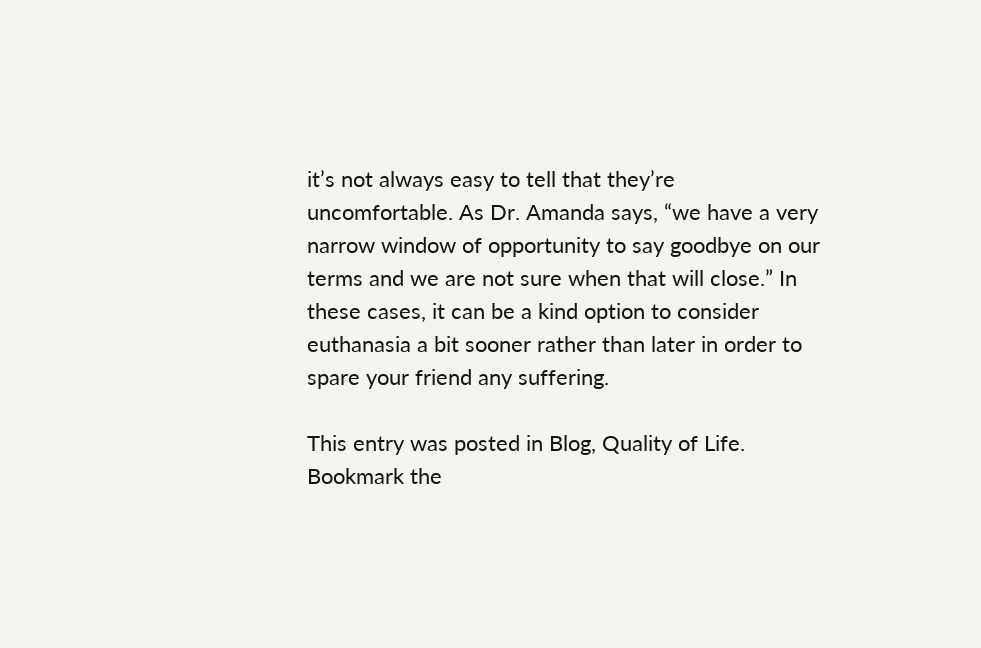it’s not always easy to tell that they’re uncomfortable. As Dr. Amanda says, “we have a very narrow window of opportunity to say goodbye on our terms and we are not sure when that will close.” In these cases, it can be a kind option to consider euthanasia a bit sooner rather than later in order to spare your friend any suffering.

This entry was posted in Blog, Quality of Life. Bookmark the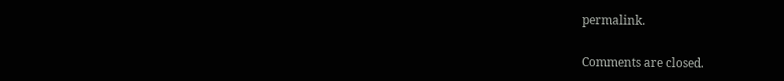permalink.

Comments are closed.